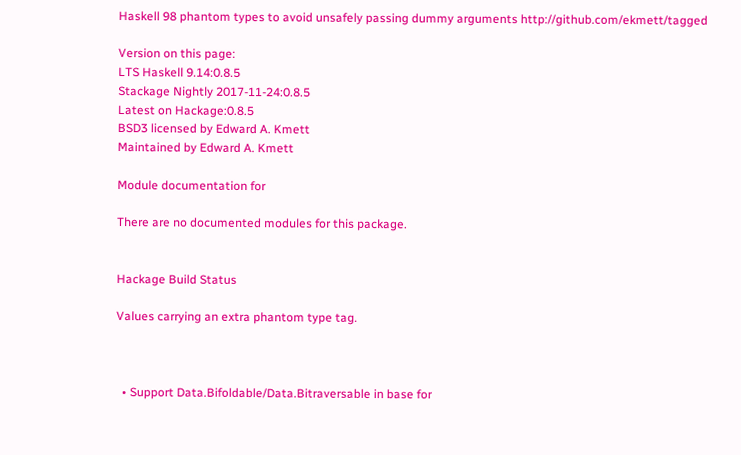Haskell 98 phantom types to avoid unsafely passing dummy arguments http://github.com/ekmett/tagged

Version on this page:
LTS Haskell 9.14:0.8.5
Stackage Nightly 2017-11-24:0.8.5
Latest on Hackage:0.8.5
BSD3 licensed by Edward A. Kmett
Maintained by Edward A. Kmett

Module documentation for

There are no documented modules for this package.


Hackage Build Status

Values carrying an extra phantom type tag.



  • Support Data.Bifoldable/Data.Bitraversable in base for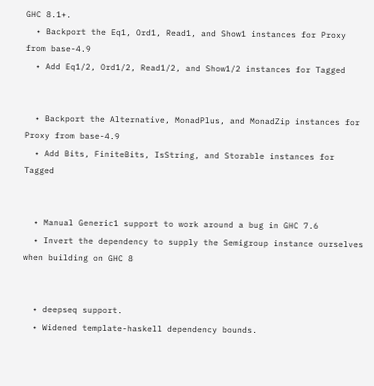GHC 8.1+.
  • Backport the Eq1, Ord1, Read1, and Show1 instances for Proxy from base-4.9
  • Add Eq1/2, Ord1/2, Read1/2, and Show1/2 instances for Tagged


  • Backport the Alternative, MonadPlus, and MonadZip instances for Proxy from base-4.9
  • Add Bits, FiniteBits, IsString, and Storable instances for Tagged


  • Manual Generic1 support to work around a bug in GHC 7.6
  • Invert the dependency to supply the Semigroup instance ourselves when building on GHC 8


  • deepseq support.
  • Widened template-haskell dependency bounds.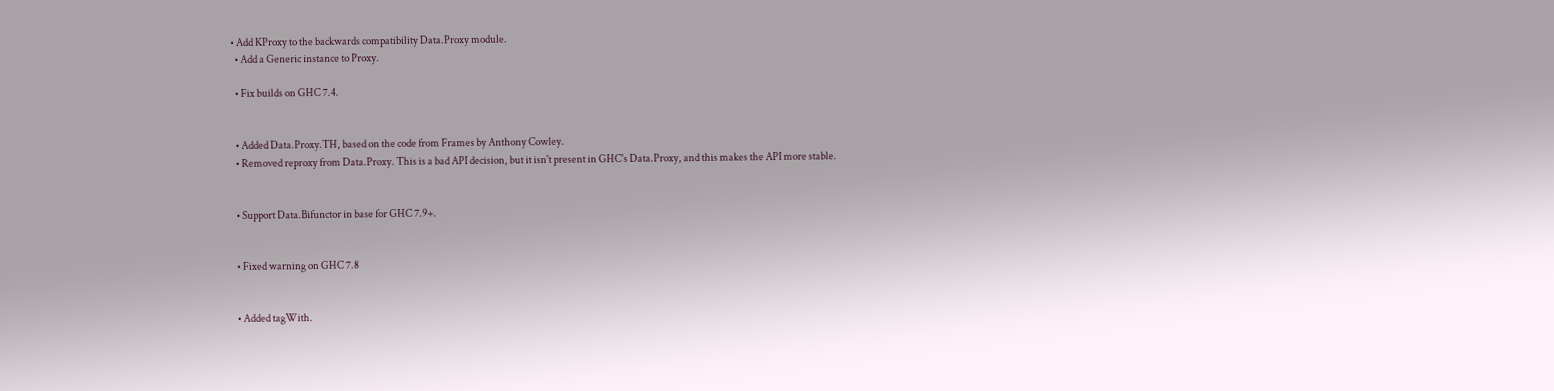• Add KProxy to the backwards compatibility Data.Proxy module.
  • Add a Generic instance to Proxy.

  • Fix builds on GHC 7.4.


  • Added Data.Proxy.TH, based on the code from Frames by Anthony Cowley.
  • Removed reproxy from Data.Proxy. This is a bad API decision, but it isn't present in GHC's Data.Proxy, and this makes the API more stable.


  • Support Data.Bifunctor in base for GHC 7.9+.


  • Fixed warning on GHC 7.8


  • Added tagWith.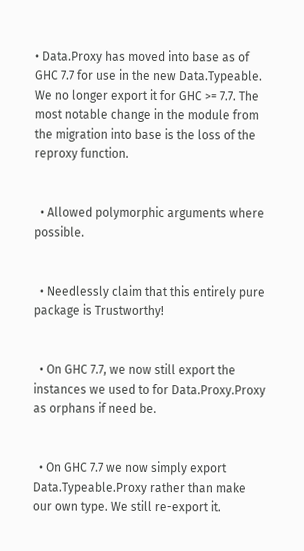• Data.Proxy has moved into base as of GHC 7.7 for use in the new Data.Typeable. We no longer export it for GHC >= 7.7. The most notable change in the module from the migration into base is the loss of the reproxy function.


  • Allowed polymorphic arguments where possible.


  • Needlessly claim that this entirely pure package is Trustworthy!


  • On GHC 7.7, we now still export the instances we used to for Data.Proxy.Proxy as orphans if need be.


  • On GHC 7.7 we now simply export Data.Typeable.Proxy rather than make our own type. We still re-export it.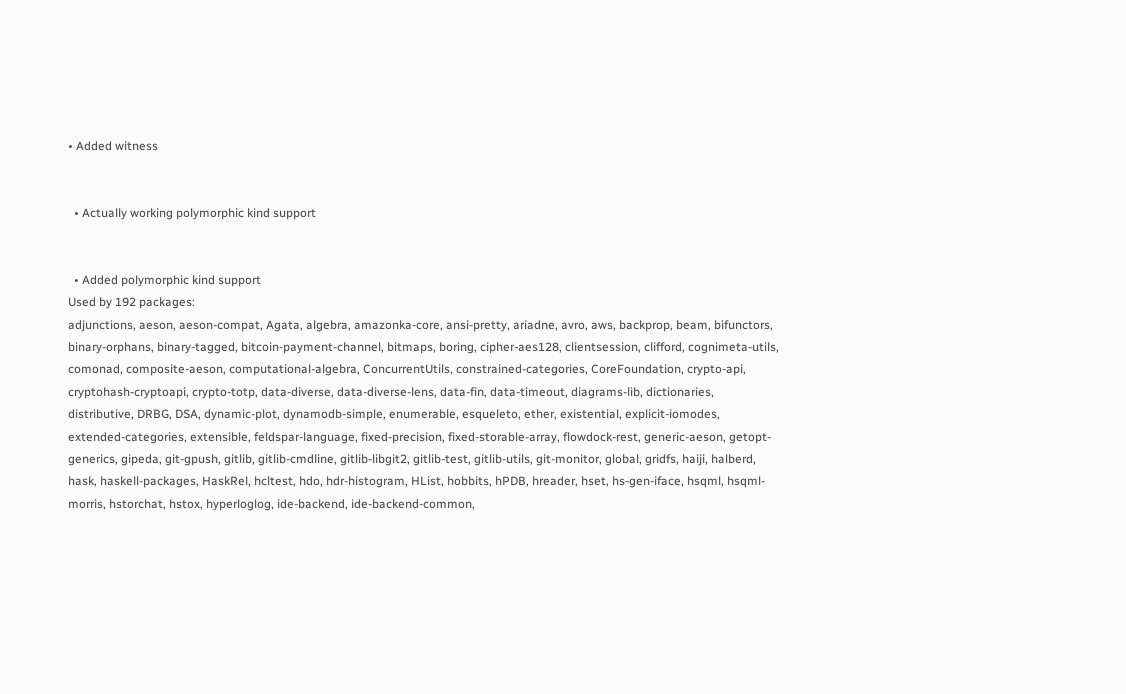• Added witness


  • Actually working polymorphic kind support


  • Added polymorphic kind support
Used by 192 packages:
adjunctions, aeson, aeson-compat, Agata, algebra, amazonka-core, ansi-pretty, ariadne, avro, aws, backprop, beam, bifunctors, binary-orphans, binary-tagged, bitcoin-payment-channel, bitmaps, boring, cipher-aes128, clientsession, clifford, cognimeta-utils, comonad, composite-aeson, computational-algebra, ConcurrentUtils, constrained-categories, CoreFoundation, crypto-api, cryptohash-cryptoapi, crypto-totp, data-diverse, data-diverse-lens, data-fin, data-timeout, diagrams-lib, dictionaries, distributive, DRBG, DSA, dynamic-plot, dynamodb-simple, enumerable, esqueleto, ether, existential, explicit-iomodes, extended-categories, extensible, feldspar-language, fixed-precision, fixed-storable-array, flowdock-rest, generic-aeson, getopt-generics, gipeda, git-gpush, gitlib, gitlib-cmdline, gitlib-libgit2, gitlib-test, gitlib-utils, git-monitor, global, gridfs, haiji, halberd, hask, haskell-packages, HaskRel, hcltest, hdo, hdr-histogram, HList, hobbits, hPDB, hreader, hset, hs-gen-iface, hsqml, hsqml-morris, hstorchat, hstox, hyperloglog, ide-backend, ide-backend-common,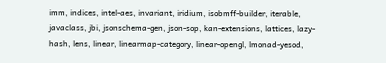imm, indices, intel-aes, invariant, iridium, isobmff-builder, iterable, javaclass, jbi, jsonschema-gen, json-sop, kan-extensions, lattices, lazy-hash, lens, linear, linearmap-category, linear-opengl, lmonad-yesod,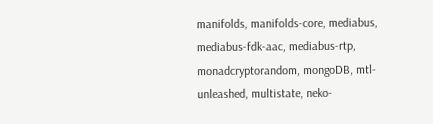manifolds, manifolds-core, mediabus, mediabus-fdk-aac, mediabus-rtp, monadcryptorandom, mongoDB, mtl-unleashed, multistate, neko-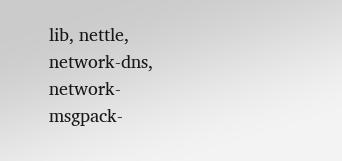lib, nettle, network-dns, network-msgpack-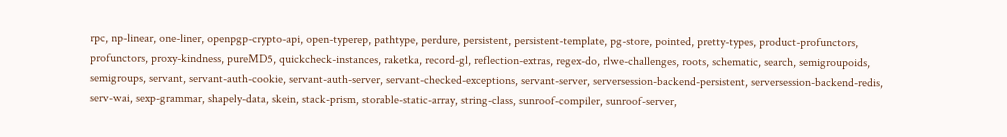rpc, np-linear, one-liner, openpgp-crypto-api, open-typerep, pathtype, perdure, persistent, persistent-template, pg-store, pointed, pretty-types, product-profunctors, profunctors, proxy-kindness, pureMD5, quickcheck-instances, raketka, record-gl, reflection-extras, regex-do, rlwe-challenges, roots, schematic, search, semigroupoids, semigroups, servant, servant-auth-cookie, servant-auth-server, servant-checked-exceptions, servant-server, serversession-backend-persistent, serversession-backend-redis, serv-wai, sexp-grammar, shapely-data, skein, stack-prism, storable-static-array, string-class, sunroof-compiler, sunroof-server,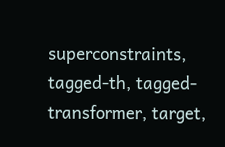superconstraints, tagged-th, tagged-transformer, target,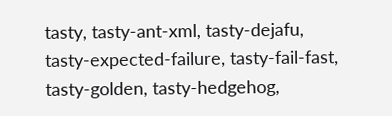tasty, tasty-ant-xml, tasty-dejafu, tasty-expected-failure, tasty-fail-fast, tasty-golden, tasty-hedgehog,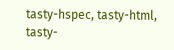tasty-hspec, tasty-html, tasty-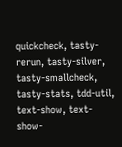quickcheck, tasty-rerun, tasty-silver, tasty-smallcheck, tasty-stats, tdd-util, text-show, text-show-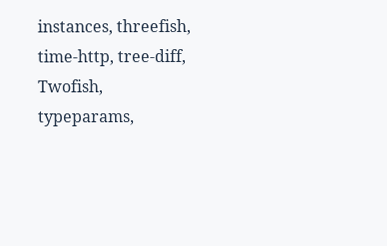instances, threefish, time-http, tree-diff, Twofish, typeparams,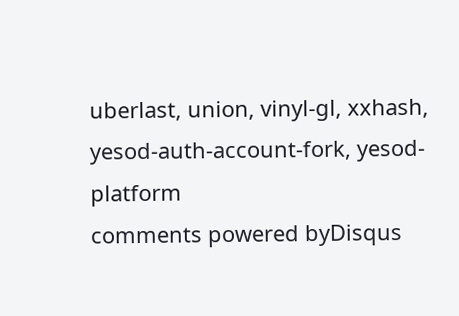uberlast, union, vinyl-gl, xxhash, yesod-auth-account-fork, yesod-platform
comments powered byDisqus